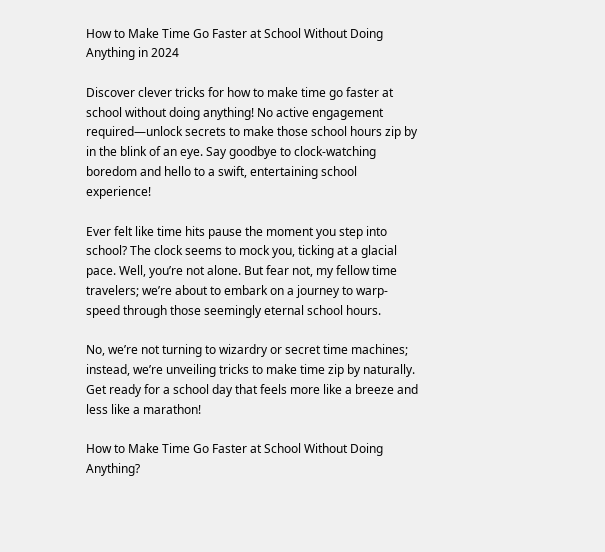How to Make Time Go Faster at School Without Doing Anything in 2024

Discover clever tricks for how to make time go faster at school without doing anything! No active engagement required—unlock secrets to make those school hours zip by in the blink of an eye. Say goodbye to clock-watching boredom and hello to a swift, entertaining school experience!

Ever felt like time hits pause the moment you step into school? The clock seems to mock you, ticking at a glacial pace. Well, you’re not alone. But fear not, my fellow time travelers; we’re about to embark on a journey to warp-speed through those seemingly eternal school hours.

No, we’re not turning to wizardry or secret time machines; instead, we’re unveiling tricks to make time zip by naturally. Get ready for a school day that feels more like a breeze and less like a marathon!

How to Make Time Go Faster at School Without Doing Anything?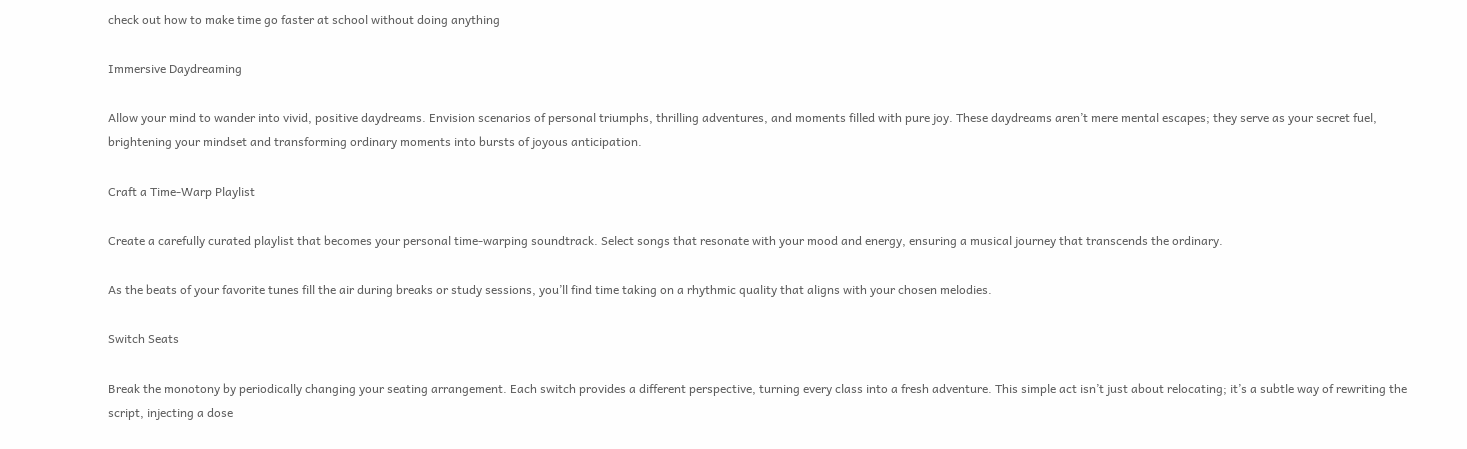check out how to make time go faster at school without doing anything

Immersive Daydreaming

Allow your mind to wander into vivid, positive daydreams. Envision scenarios of personal triumphs, thrilling adventures, and moments filled with pure joy. These daydreams aren’t mere mental escapes; they serve as your secret fuel, brightening your mindset and transforming ordinary moments into bursts of joyous anticipation.

Craft a Time-Warp Playlist

Create a carefully curated playlist that becomes your personal time-warping soundtrack. Select songs that resonate with your mood and energy, ensuring a musical journey that transcends the ordinary.

As the beats of your favorite tunes fill the air during breaks or study sessions, you’ll find time taking on a rhythmic quality that aligns with your chosen melodies.

Switch Seats

Break the monotony by periodically changing your seating arrangement. Each switch provides a different perspective, turning every class into a fresh adventure. This simple act isn’t just about relocating; it’s a subtle way of rewriting the script, injecting a dose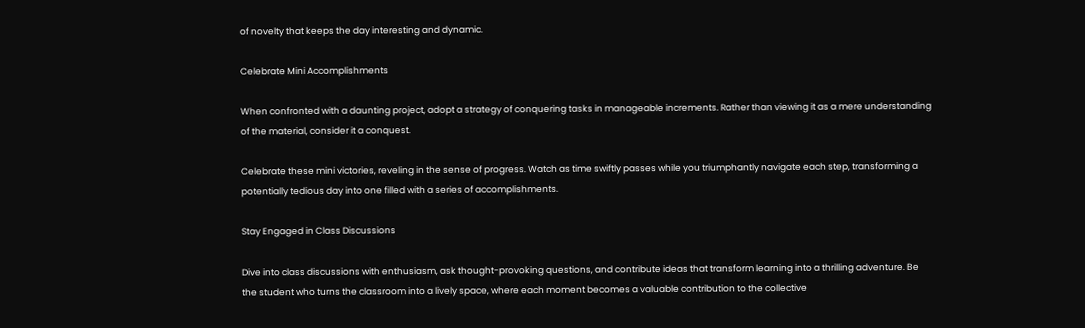of novelty that keeps the day interesting and dynamic.

Celebrate Mini Accomplishments

When confronted with a daunting project, adopt a strategy of conquering tasks in manageable increments. Rather than viewing it as a mere understanding of the material, consider it a conquest.

Celebrate these mini victories, reveling in the sense of progress. Watch as time swiftly passes while you triumphantly navigate each step, transforming a potentially tedious day into one filled with a series of accomplishments.

Stay Engaged in Class Discussions

Dive into class discussions with enthusiasm, ask thought-provoking questions, and contribute ideas that transform learning into a thrilling adventure. Be the student who turns the classroom into a lively space, where each moment becomes a valuable contribution to the collective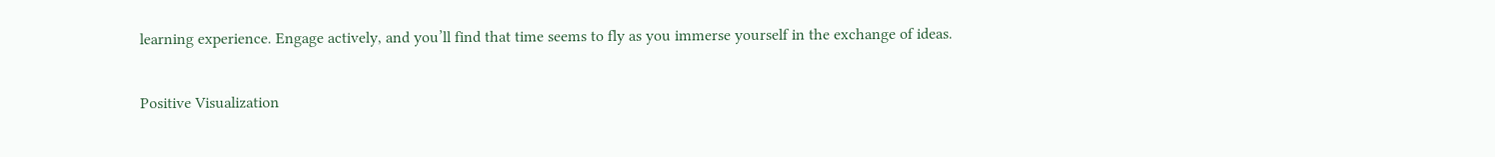learning experience. Engage actively, and you’ll find that time seems to fly as you immerse yourself in the exchange of ideas.

Positive Visualization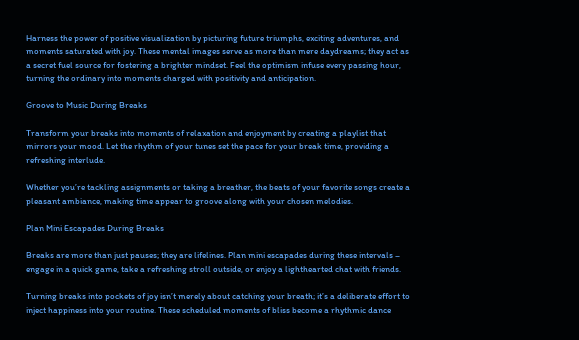Harness the power of positive visualization by picturing future triumphs, exciting adventures, and moments saturated with joy. These mental images serve as more than mere daydreams; they act as a secret fuel source for fostering a brighter mindset. Feel the optimism infuse every passing hour, turning the ordinary into moments charged with positivity and anticipation.

Groove to Music During Breaks

Transform your breaks into moments of relaxation and enjoyment by creating a playlist that mirrors your mood. Let the rhythm of your tunes set the pace for your break time, providing a refreshing interlude.

Whether you’re tackling assignments or taking a breather, the beats of your favorite songs create a pleasant ambiance, making time appear to groove along with your chosen melodies.

Plan Mini Escapades During Breaks

Breaks are more than just pauses; they are lifelines. Plan mini escapades during these intervals – engage in a quick game, take a refreshing stroll outside, or enjoy a lighthearted chat with friends.

Turning breaks into pockets of joy isn’t merely about catching your breath; it’s a deliberate effort to inject happiness into your routine. These scheduled moments of bliss become a rhythmic dance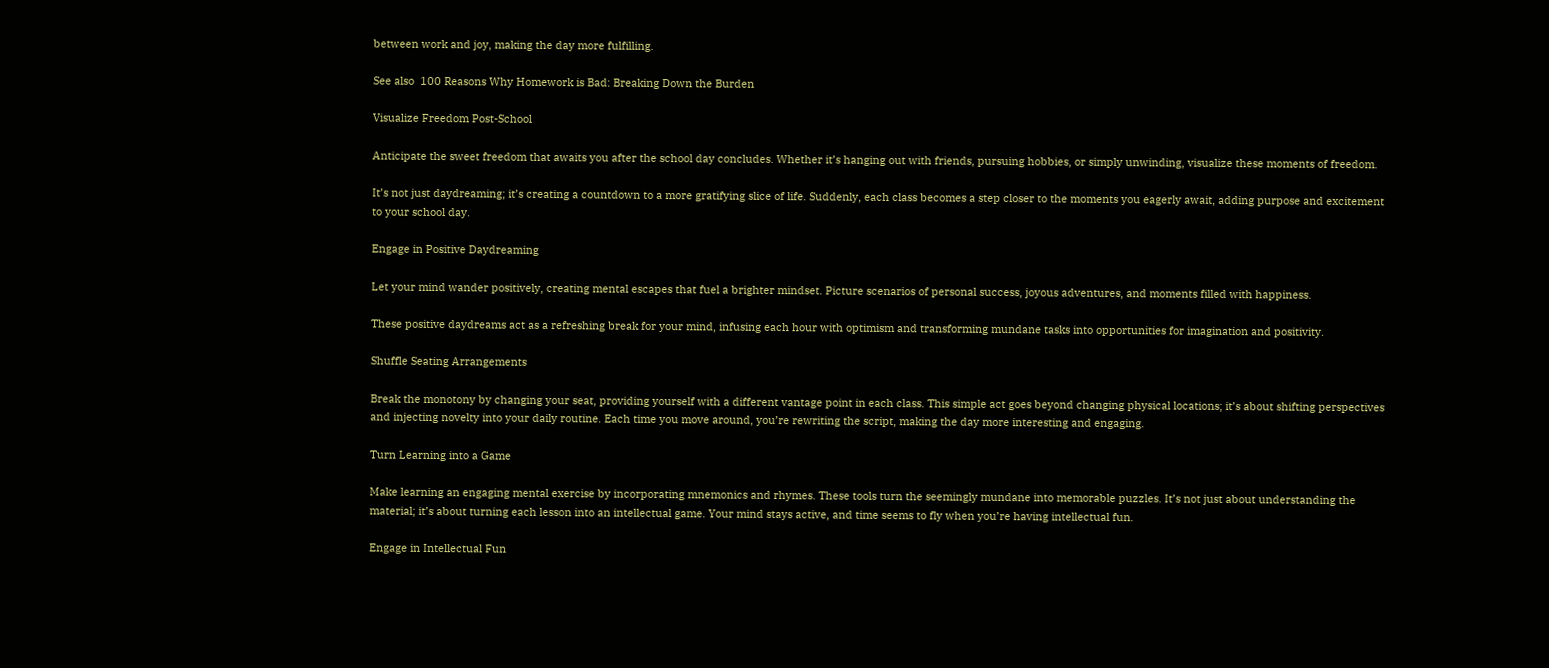between work and joy, making the day more fulfilling.

See also  100 Reasons Why Homework is Bad: Breaking Down the Burden

Visualize Freedom Post-School

Anticipate the sweet freedom that awaits you after the school day concludes. Whether it’s hanging out with friends, pursuing hobbies, or simply unwinding, visualize these moments of freedom.

It’s not just daydreaming; it’s creating a countdown to a more gratifying slice of life. Suddenly, each class becomes a step closer to the moments you eagerly await, adding purpose and excitement to your school day.

Engage in Positive Daydreaming

Let your mind wander positively, creating mental escapes that fuel a brighter mindset. Picture scenarios of personal success, joyous adventures, and moments filled with happiness.

These positive daydreams act as a refreshing break for your mind, infusing each hour with optimism and transforming mundane tasks into opportunities for imagination and positivity.

Shuffle Seating Arrangements

Break the monotony by changing your seat, providing yourself with a different vantage point in each class. This simple act goes beyond changing physical locations; it’s about shifting perspectives and injecting novelty into your daily routine. Each time you move around, you’re rewriting the script, making the day more interesting and engaging.

Turn Learning into a Game

Make learning an engaging mental exercise by incorporating mnemonics and rhymes. These tools turn the seemingly mundane into memorable puzzles. It’s not just about understanding the material; it’s about turning each lesson into an intellectual game. Your mind stays active, and time seems to fly when you’re having intellectual fun.

Engage in Intellectual Fun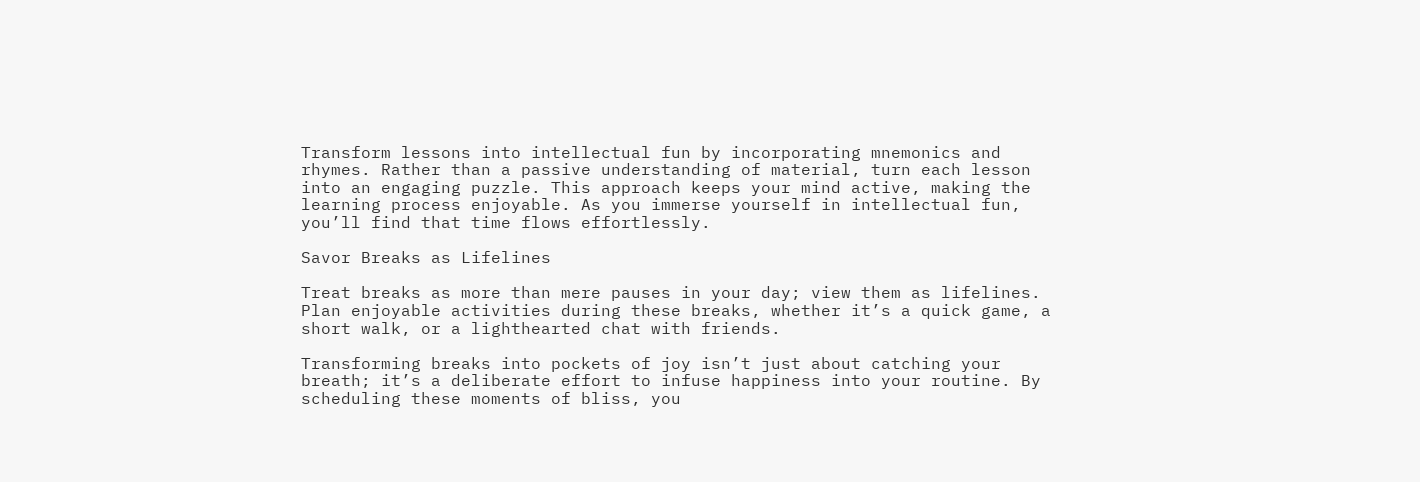Transform lessons into intellectual fun by incorporating mnemonics and rhymes. Rather than a passive understanding of material, turn each lesson into an engaging puzzle. This approach keeps your mind active, making the learning process enjoyable. As you immerse yourself in intellectual fun, you’ll find that time flows effortlessly.

Savor Breaks as Lifelines

Treat breaks as more than mere pauses in your day; view them as lifelines. Plan enjoyable activities during these breaks, whether it’s a quick game, a short walk, or a lighthearted chat with friends.

Transforming breaks into pockets of joy isn’t just about catching your breath; it’s a deliberate effort to infuse happiness into your routine. By scheduling these moments of bliss, you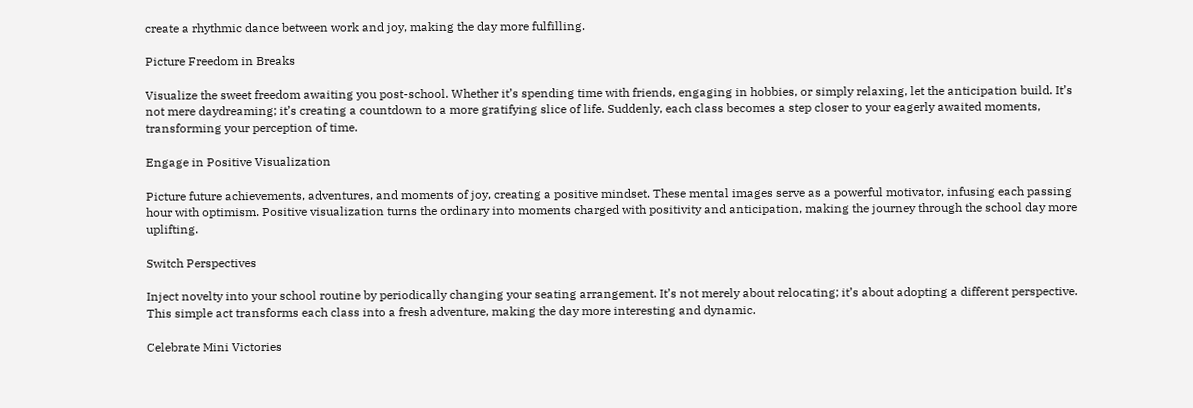create a rhythmic dance between work and joy, making the day more fulfilling.

Picture Freedom in Breaks

Visualize the sweet freedom awaiting you post-school. Whether it’s spending time with friends, engaging in hobbies, or simply relaxing, let the anticipation build. It’s not mere daydreaming; it’s creating a countdown to a more gratifying slice of life. Suddenly, each class becomes a step closer to your eagerly awaited moments, transforming your perception of time.

Engage in Positive Visualization

Picture future achievements, adventures, and moments of joy, creating a positive mindset. These mental images serve as a powerful motivator, infusing each passing hour with optimism. Positive visualization turns the ordinary into moments charged with positivity and anticipation, making the journey through the school day more uplifting.

Switch Perspectives

Inject novelty into your school routine by periodically changing your seating arrangement. It’s not merely about relocating; it’s about adopting a different perspective. This simple act transforms each class into a fresh adventure, making the day more interesting and dynamic.

Celebrate Mini Victories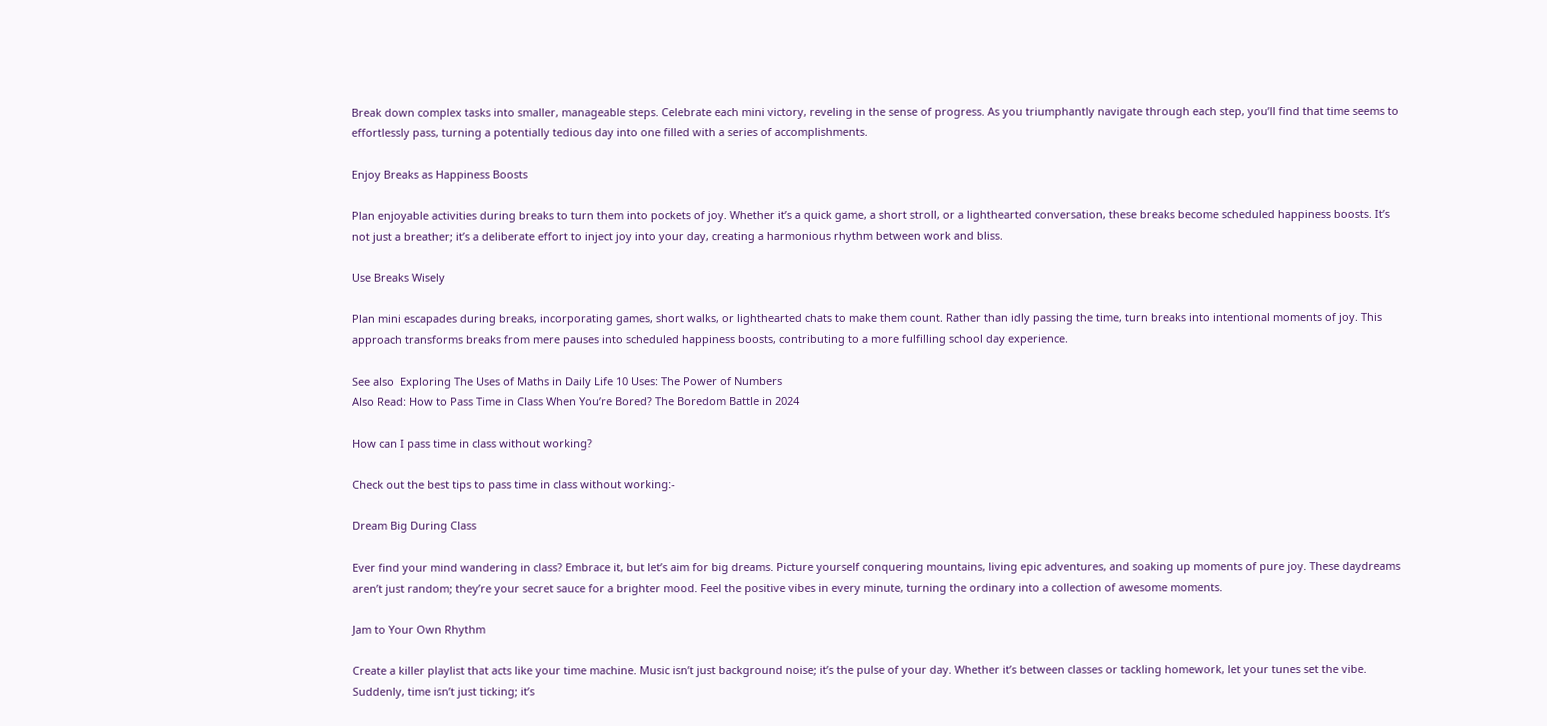Break down complex tasks into smaller, manageable steps. Celebrate each mini victory, reveling in the sense of progress. As you triumphantly navigate through each step, you’ll find that time seems to effortlessly pass, turning a potentially tedious day into one filled with a series of accomplishments.

Enjoy Breaks as Happiness Boosts

Plan enjoyable activities during breaks to turn them into pockets of joy. Whether it’s a quick game, a short stroll, or a lighthearted conversation, these breaks become scheduled happiness boosts. It’s not just a breather; it’s a deliberate effort to inject joy into your day, creating a harmonious rhythm between work and bliss.

Use Breaks Wisely

Plan mini escapades during breaks, incorporating games, short walks, or lighthearted chats to make them count. Rather than idly passing the time, turn breaks into intentional moments of joy. This approach transforms breaks from mere pauses into scheduled happiness boosts, contributing to a more fulfilling school day experience.

See also  Exploring The Uses of Maths in Daily Life 10 Uses: The Power of Numbers
Also Read: How to Pass Time in Class When You’re Bored? The Boredom Battle in 2024

How can I pass time in class without working?

Check out the best tips to pass time in class without working:-

Dream Big During Class

Ever find your mind wandering in class? Embrace it, but let’s aim for big dreams. Picture yourself conquering mountains, living epic adventures, and soaking up moments of pure joy. These daydreams aren’t just random; they’re your secret sauce for a brighter mood. Feel the positive vibes in every minute, turning the ordinary into a collection of awesome moments.

Jam to Your Own Rhythm

Create a killer playlist that acts like your time machine. Music isn’t just background noise; it’s the pulse of your day. Whether it’s between classes or tackling homework, let your tunes set the vibe. Suddenly, time isn’t just ticking; it’s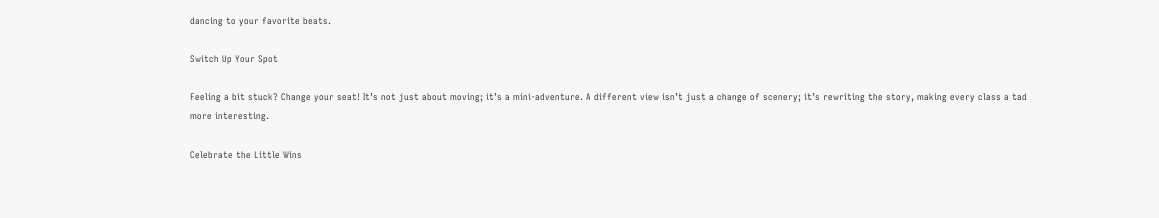dancing to your favorite beats.

Switch Up Your Spot

Feeling a bit stuck? Change your seat! It’s not just about moving; it’s a mini-adventure. A different view isn’t just a change of scenery; it’s rewriting the story, making every class a tad more interesting.

Celebrate the Little Wins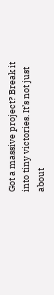Got a massive project? Break it into tiny victories. It’s not just about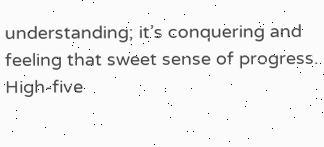understanding; it’s conquering and feeling that sweet sense of progress. High-five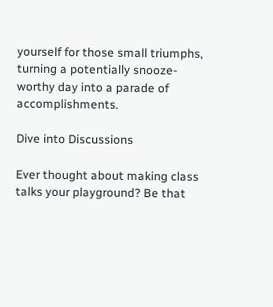yourself for those small triumphs, turning a potentially snooze-worthy day into a parade of accomplishments.

Dive into Discussions

Ever thought about making class talks your playground? Be that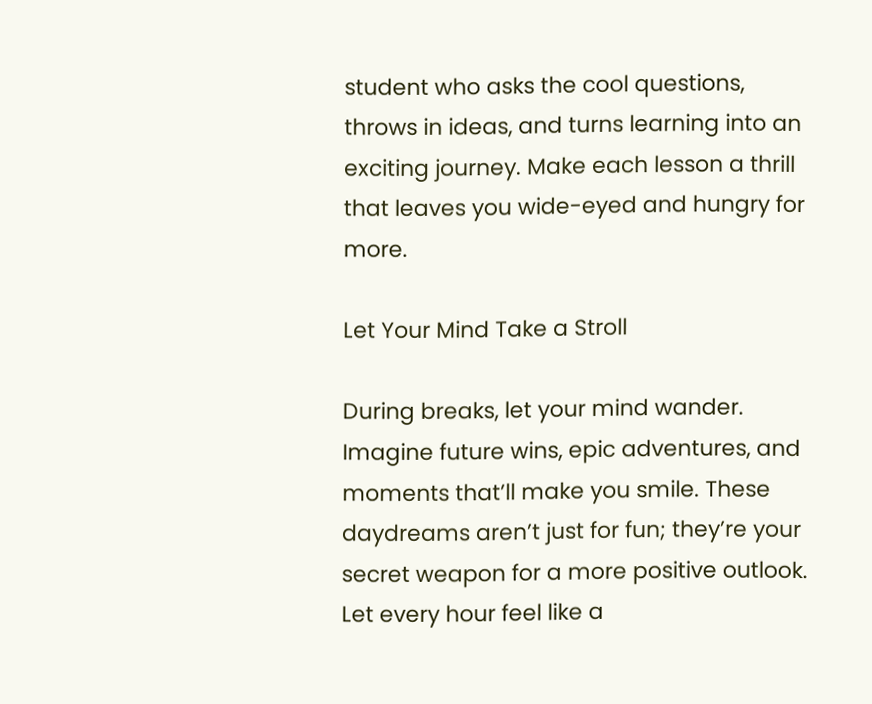student who asks the cool questions, throws in ideas, and turns learning into an exciting journey. Make each lesson a thrill that leaves you wide-eyed and hungry for more.

Let Your Mind Take a Stroll

During breaks, let your mind wander. Imagine future wins, epic adventures, and moments that’ll make you smile. These daydreams aren’t just for fun; they’re your secret weapon for a more positive outlook. Let every hour feel like a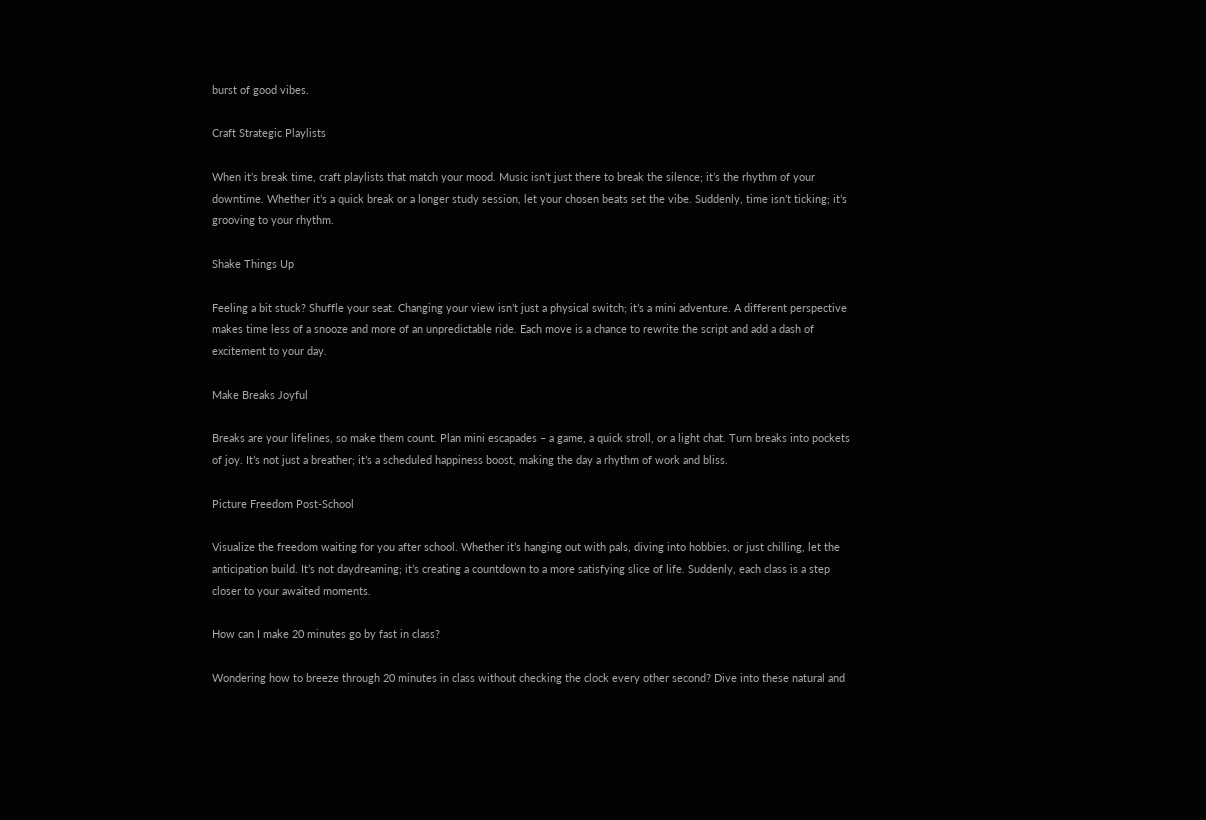burst of good vibes.

Craft Strategic Playlists

When it’s break time, craft playlists that match your mood. Music isn’t just there to break the silence; it’s the rhythm of your downtime. Whether it’s a quick break or a longer study session, let your chosen beats set the vibe. Suddenly, time isn’t ticking; it’s grooving to your rhythm.

Shake Things Up

Feeling a bit stuck? Shuffle your seat. Changing your view isn’t just a physical switch; it’s a mini adventure. A different perspective makes time less of a snooze and more of an unpredictable ride. Each move is a chance to rewrite the script and add a dash of excitement to your day.

Make Breaks Joyful

Breaks are your lifelines, so make them count. Plan mini escapades – a game, a quick stroll, or a light chat. Turn breaks into pockets of joy. It’s not just a breather; it’s a scheduled happiness boost, making the day a rhythm of work and bliss.

Picture Freedom Post-School

Visualize the freedom waiting for you after school. Whether it’s hanging out with pals, diving into hobbies, or just chilling, let the anticipation build. It’s not daydreaming; it’s creating a countdown to a more satisfying slice of life. Suddenly, each class is a step closer to your awaited moments.

How can I make 20 minutes go by fast in class?

Wondering how to breeze through 20 minutes in class without checking the clock every other second? Dive into these natural and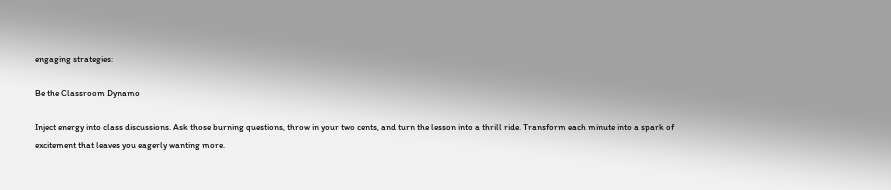engaging strategies:

Be the Classroom Dynamo

Inject energy into class discussions. Ask those burning questions, throw in your two cents, and turn the lesson into a thrill ride. Transform each minute into a spark of excitement that leaves you eagerly wanting more.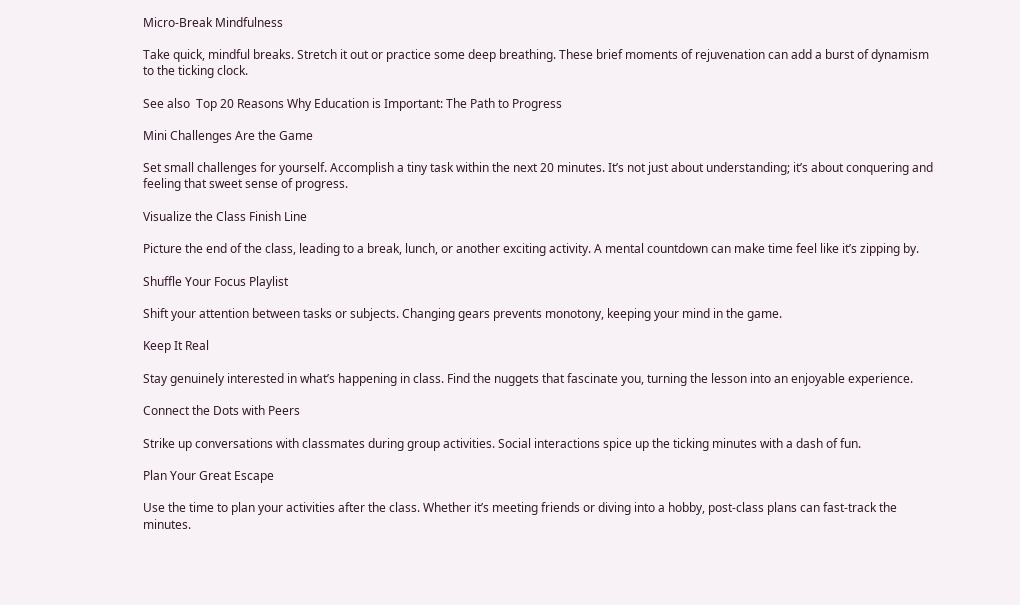Micro-Break Mindfulness

Take quick, mindful breaks. Stretch it out or practice some deep breathing. These brief moments of rejuvenation can add a burst of dynamism to the ticking clock.

See also  Top 20 Reasons Why Education is Important: The Path to Progress

Mini Challenges Are the Game

Set small challenges for yourself. Accomplish a tiny task within the next 20 minutes. It’s not just about understanding; it’s about conquering and feeling that sweet sense of progress.

Visualize the Class Finish Line

Picture the end of the class, leading to a break, lunch, or another exciting activity. A mental countdown can make time feel like it’s zipping by.

Shuffle Your Focus Playlist

Shift your attention between tasks or subjects. Changing gears prevents monotony, keeping your mind in the game.

Keep It Real

Stay genuinely interested in what’s happening in class. Find the nuggets that fascinate you, turning the lesson into an enjoyable experience.

Connect the Dots with Peers

Strike up conversations with classmates during group activities. Social interactions spice up the ticking minutes with a dash of fun.

Plan Your Great Escape

Use the time to plan your activities after the class. Whether it’s meeting friends or diving into a hobby, post-class plans can fast-track the minutes.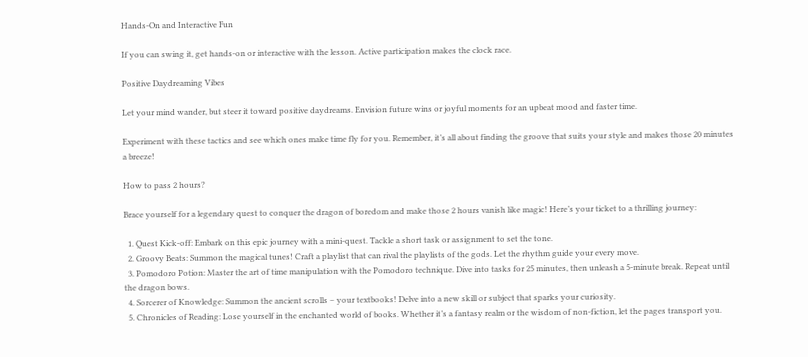Hands-On and Interactive Fun

If you can swing it, get hands-on or interactive with the lesson. Active participation makes the clock race.

Positive Daydreaming Vibes

Let your mind wander, but steer it toward positive daydreams. Envision future wins or joyful moments for an upbeat mood and faster time.

Experiment with these tactics and see which ones make time fly for you. Remember, it’s all about finding the groove that suits your style and makes those 20 minutes a breeze!

How to pass 2 hours?

Brace yourself for a legendary quest to conquer the dragon of boredom and make those 2 hours vanish like magic! Here’s your ticket to a thrilling journey:

  1. Quest Kick-off: Embark on this epic journey with a mini-quest. Tackle a short task or assignment to set the tone.
  2. Groovy Beats: Summon the magical tunes! Craft a playlist that can rival the playlists of the gods. Let the rhythm guide your every move.
  3. Pomodoro Potion: Master the art of time manipulation with the Pomodoro technique. Dive into tasks for 25 minutes, then unleash a 5-minute break. Repeat until the dragon bows.
  4. Sorcerer of Knowledge: Summon the ancient scrolls – your textbooks! Delve into a new skill or subject that sparks your curiosity.
  5. Chronicles of Reading: Lose yourself in the enchanted world of books. Whether it’s a fantasy realm or the wisdom of non-fiction, let the pages transport you.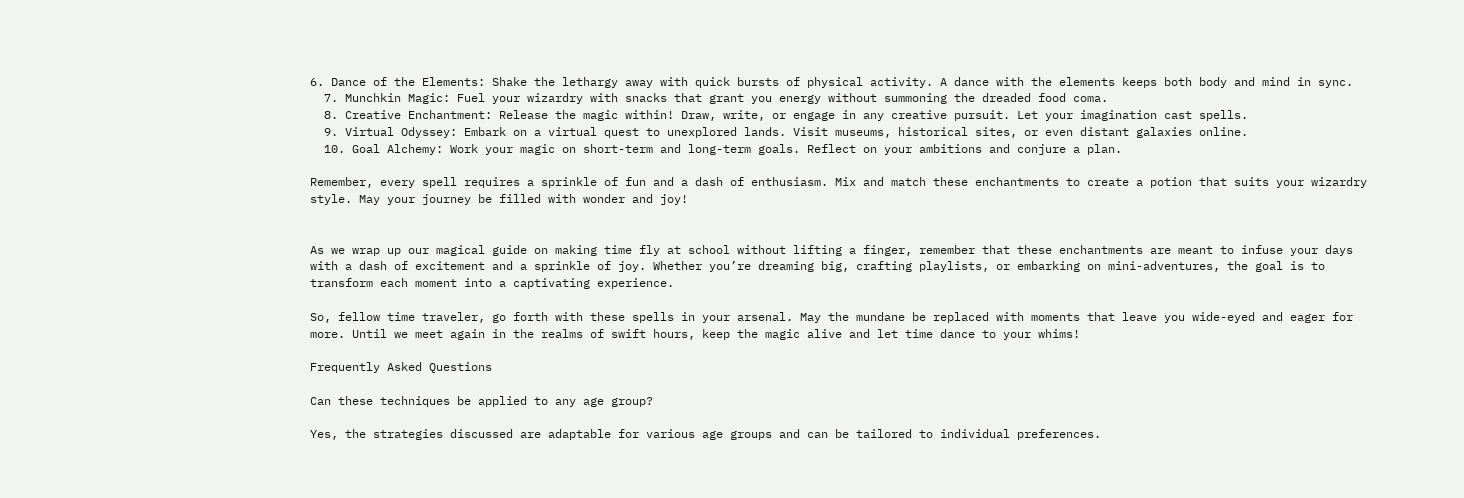6. Dance of the Elements: Shake the lethargy away with quick bursts of physical activity. A dance with the elements keeps both body and mind in sync.
  7. Munchkin Magic: Fuel your wizardry with snacks that grant you energy without summoning the dreaded food coma.
  8. Creative Enchantment: Release the magic within! Draw, write, or engage in any creative pursuit. Let your imagination cast spells.
  9. Virtual Odyssey: Embark on a virtual quest to unexplored lands. Visit museums, historical sites, or even distant galaxies online.
  10. Goal Alchemy: Work your magic on short-term and long-term goals. Reflect on your ambitions and conjure a plan.

Remember, every spell requires a sprinkle of fun and a dash of enthusiasm. Mix and match these enchantments to create a potion that suits your wizardry style. May your journey be filled with wonder and joy!


As we wrap up our magical guide on making time fly at school without lifting a finger, remember that these enchantments are meant to infuse your days with a dash of excitement and a sprinkle of joy. Whether you’re dreaming big, crafting playlists, or embarking on mini-adventures, the goal is to transform each moment into a captivating experience.

So, fellow time traveler, go forth with these spells in your arsenal. May the mundane be replaced with moments that leave you wide-eyed and eager for more. Until we meet again in the realms of swift hours, keep the magic alive and let time dance to your whims!

Frequently Asked Questions

Can these techniques be applied to any age group?

Yes, the strategies discussed are adaptable for various age groups and can be tailored to individual preferences.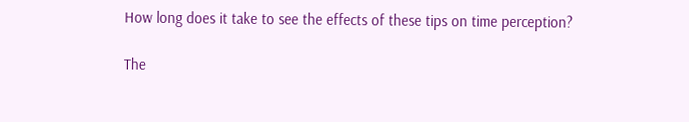How long does it take to see the effects of these tips on time perception?

The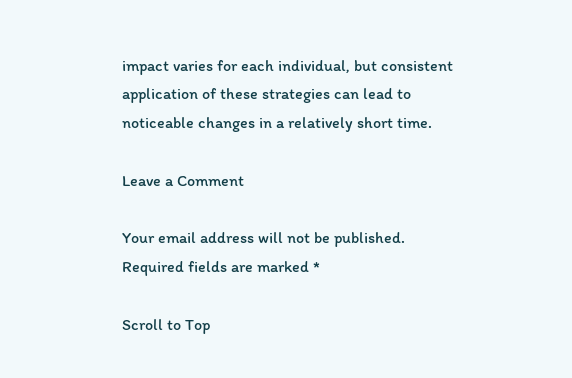impact varies for each individual, but consistent application of these strategies can lead to noticeable changes in a relatively short time.

Leave a Comment

Your email address will not be published. Required fields are marked *

Scroll to Top